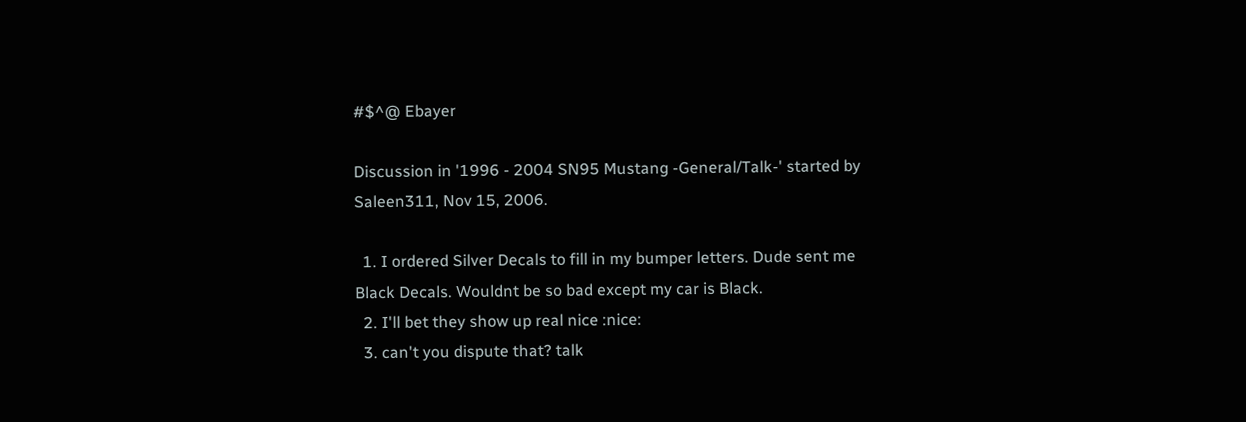#$^@ Ebayer

Discussion in '1996 - 2004 SN95 Mustang -General/Talk-' started by Saleen311, Nov 15, 2006.

  1. I ordered Silver Decals to fill in my bumper letters. Dude sent me Black Decals. Wouldnt be so bad except my car is Black.
  2. I'll bet they show up real nice :nice:
  3. can't you dispute that? talk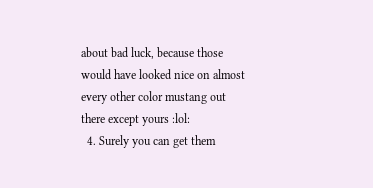about bad luck, because those would have looked nice on almost every other color mustang out there except yours :lol:
  4. Surely you can get them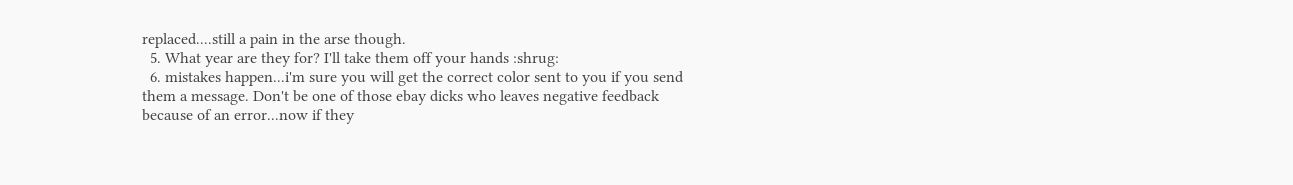replaced....still a pain in the arse though.
  5. What year are they for? I'll take them off your hands :shrug:
  6. mistakes happen...i'm sure you will get the correct color sent to you if you send them a message. Don't be one of those ebay dicks who leaves negative feedback because of an error...now if they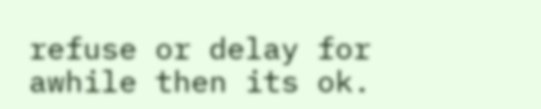refuse or delay for awhile then its ok.